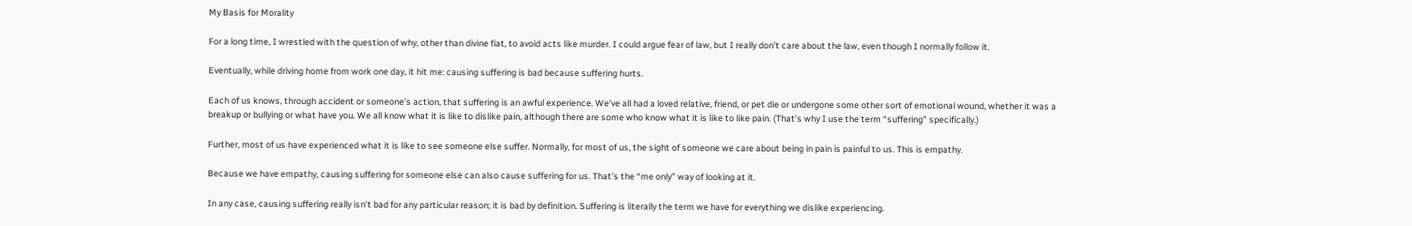My Basis for Morality

For a long time, I wrestled with the question of why, other than divine fiat, to avoid acts like murder. I could argue fear of law, but I really don’t care about the law, even though I normally follow it.

Eventually, while driving home from work one day, it hit me: causing suffering is bad because suffering hurts.

Each of us knows, through accident or someone’s action, that suffering is an awful experience. We’ve all had a loved relative, friend, or pet die or undergone some other sort of emotional wound, whether it was a breakup or bullying or what have you. We all know what it is like to dislike pain, although there are some who know what it is like to like pain. (That’s why I use the term “suffering” specifically.)

Further, most of us have experienced what it is like to see someone else suffer. Normally, for most of us, the sight of someone we care about being in pain is painful to us. This is empathy.

Because we have empathy, causing suffering for someone else can also cause suffering for us. That’s the “me only” way of looking at it.

In any case, causing suffering really isn’t bad for any particular reason; it is bad by definition. Suffering is literally the term we have for everything we dislike experiencing.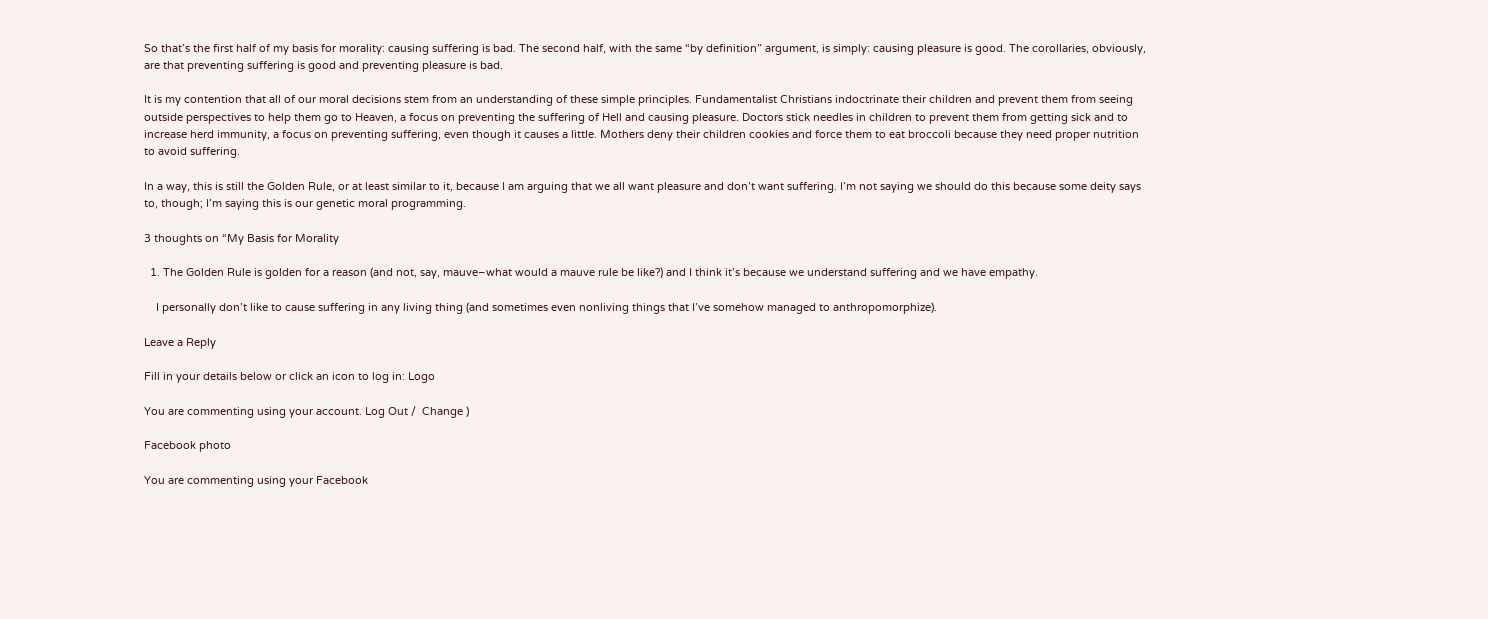So that’s the first half of my basis for morality: causing suffering is bad. The second half, with the same “by definition” argument, is simply: causing pleasure is good. The corollaries, obviously, are that preventing suffering is good and preventing pleasure is bad.

It is my contention that all of our moral decisions stem from an understanding of these simple principles. Fundamentalist Christians indoctrinate their children and prevent them from seeing outside perspectives to help them go to Heaven, a focus on preventing the suffering of Hell and causing pleasure. Doctors stick needles in children to prevent them from getting sick and to increase herd immunity, a focus on preventing suffering, even though it causes a little. Mothers deny their children cookies and force them to eat broccoli because they need proper nutrition to avoid suffering.

In a way, this is still the Golden Rule, or at least similar to it, because I am arguing that we all want pleasure and don’t want suffering. I’m not saying we should do this because some deity says to, though; I’m saying this is our genetic moral programming.

3 thoughts on “My Basis for Morality

  1. The Golden Rule is golden for a reason (and not, say, mauve–what would a mauve rule be like?) and I think it’s because we understand suffering and we have empathy.

    I personally don’t like to cause suffering in any living thing (and sometimes even nonliving things that I’ve somehow managed to anthropomorphize).

Leave a Reply

Fill in your details below or click an icon to log in: Logo

You are commenting using your account. Log Out /  Change )

Facebook photo

You are commenting using your Facebook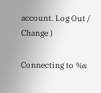account. Log Out /  Change )

Connecting to %s